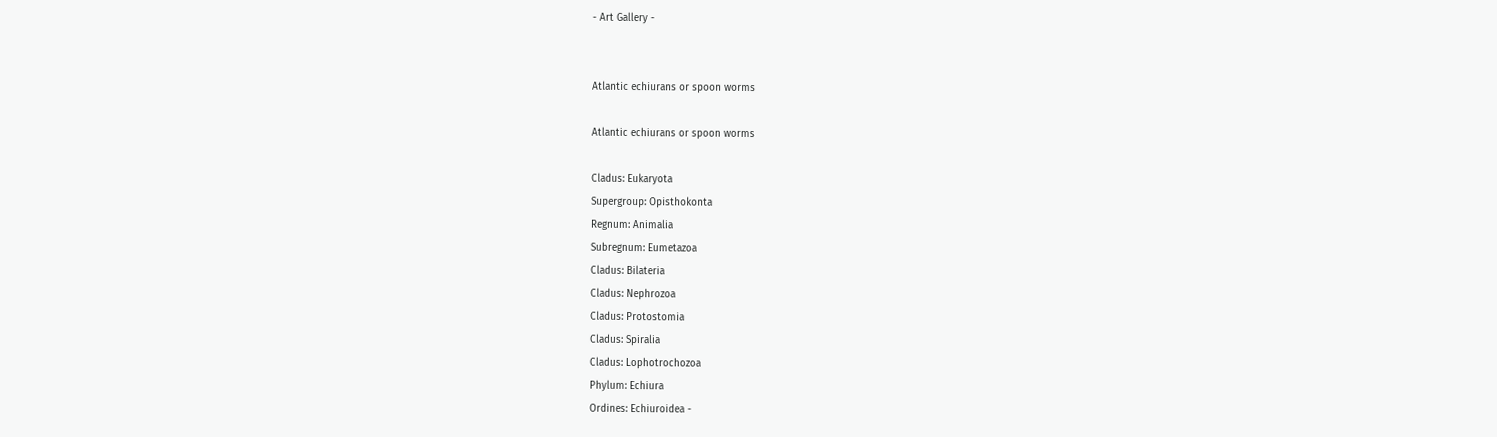- Art Gallery -


Atlantic echiurans or spoon worms

Atlantic echiurans or spoon worms

Cladus: Eukaryota
Supergroup: Opisthokonta
Regnum: Animalia
Subregnum: Eumetazoa
Cladus: Bilateria
Cladus: Nephrozoa
Cladus: Protostomia
Cladus: Spiralia
Cladus: Lophotrochozoa
Phylum: Echiura
Ordines: Echiuroidea -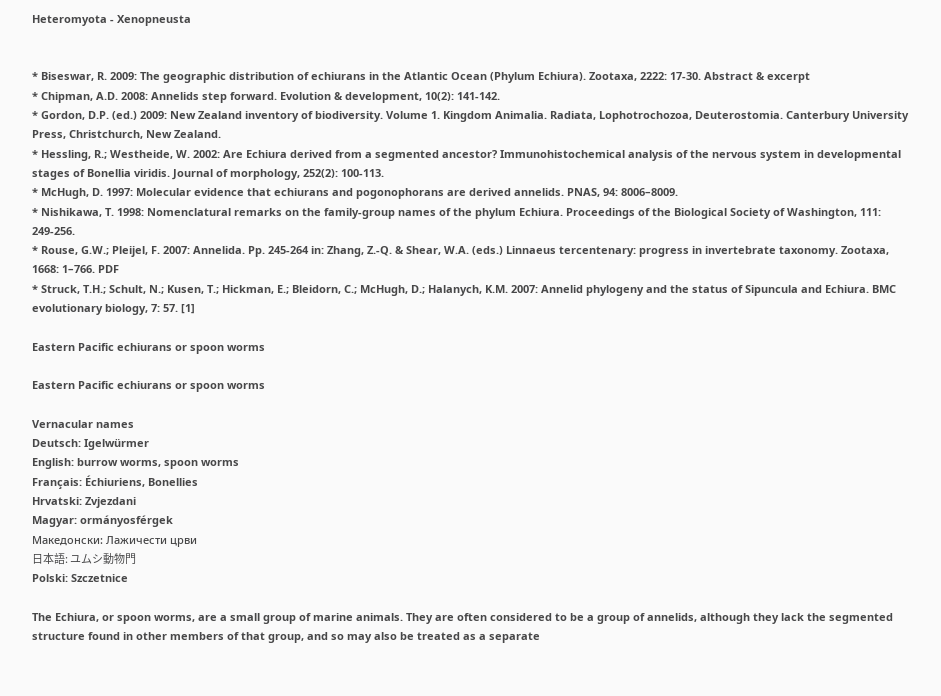Heteromyota - Xenopneusta


* Biseswar, R. 2009: The geographic distribution of echiurans in the Atlantic Ocean (Phylum Echiura). Zootaxa, 2222: 17-30. Abstract & excerpt
* Chipman, A.D. 2008: Annelids step forward. Evolution & development, 10(2): 141-142.
* Gordon, D.P. (ed.) 2009: New Zealand inventory of biodiversity. Volume 1. Kingdom Animalia. Radiata, Lophotrochozoa, Deuterostomia. Canterbury University Press, Christchurch, New Zealand.
* Hessling, R.; Westheide, W. 2002: Are Echiura derived from a segmented ancestor? Immunohistochemical analysis of the nervous system in developmental stages of Bonellia viridis. Journal of morphology, 252(2): 100-113.
* McHugh, D. 1997: Molecular evidence that echiurans and pogonophorans are derived annelids. PNAS, 94: 8006–8009.
* Nishikawa, T. 1998: Nomenclatural remarks on the family-group names of the phylum Echiura. Proceedings of the Biological Society of Washington, 111: 249-256.
* Rouse, G.W.; Pleijel, F. 2007: Annelida. Pp. 245-264 in: Zhang, Z.-Q. & Shear, W.A. (eds.) Linnaeus tercentenary: progress in invertebrate taxonomy. Zootaxa, 1668: 1–766. PDF
* Struck, T.H.; Schult, N.; Kusen, T.; Hickman, E.; Bleidorn, C.; McHugh, D.; Halanych, K.M. 2007: Annelid phylogeny and the status of Sipuncula and Echiura. BMC evolutionary biology, 7: 57. [1]

Eastern Pacific echiurans or spoon worms

Eastern Pacific echiurans or spoon worms

Vernacular names
Deutsch: Igelwürmer
English: burrow worms, spoon worms
Français: Échiuriens, Bonellies
Hrvatski: Zvjezdani
Magyar: ormányosférgek
Македонски: Лажичести црви
日本語: ユムシ動物門
Polski: Szczetnice

The Echiura, or spoon worms, are a small group of marine animals. They are often considered to be a group of annelids, although they lack the segmented structure found in other members of that group, and so may also be treated as a separate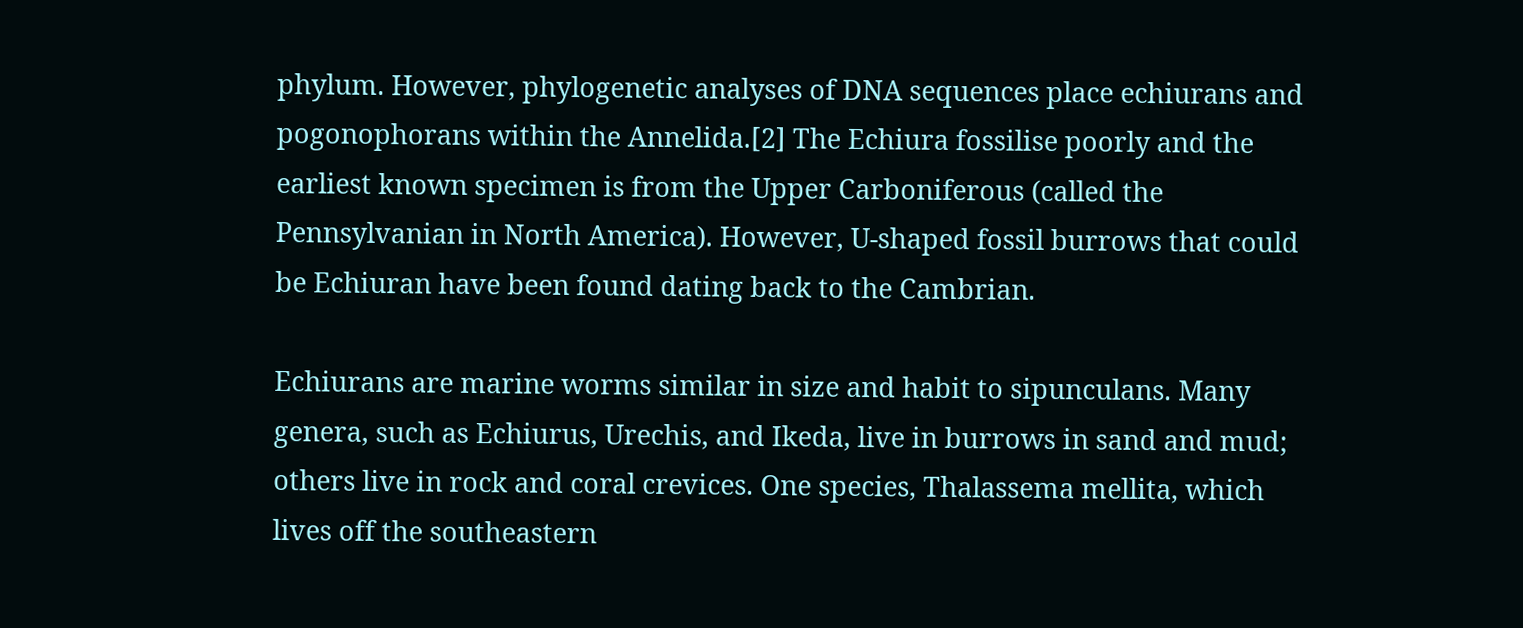phylum. However, phylogenetic analyses of DNA sequences place echiurans and pogonophorans within the Annelida.[2] The Echiura fossilise poorly and the earliest known specimen is from the Upper Carboniferous (called the Pennsylvanian in North America). However, U-shaped fossil burrows that could be Echiuran have been found dating back to the Cambrian.

Echiurans are marine worms similar in size and habit to sipunculans. Many genera, such as Echiurus, Urechis, and Ikeda, live in burrows in sand and mud; others live in rock and coral crevices. One species, Thalassema mellita, which lives off the southeastern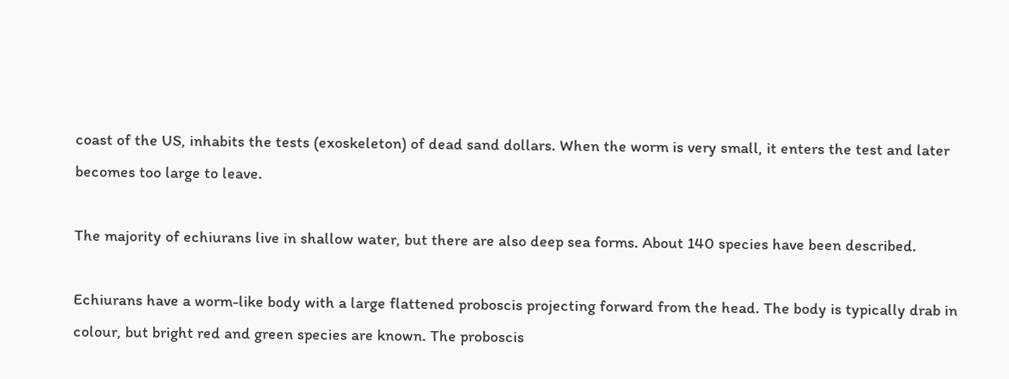coast of the US, inhabits the tests (exoskeleton) of dead sand dollars. When the worm is very small, it enters the test and later becomes too large to leave.

The majority of echiurans live in shallow water, but there are also deep sea forms. About 140 species have been described.

Echiurans have a worm-like body with a large flattened proboscis projecting forward from the head. The body is typically drab in colour, but bright red and green species are known. The proboscis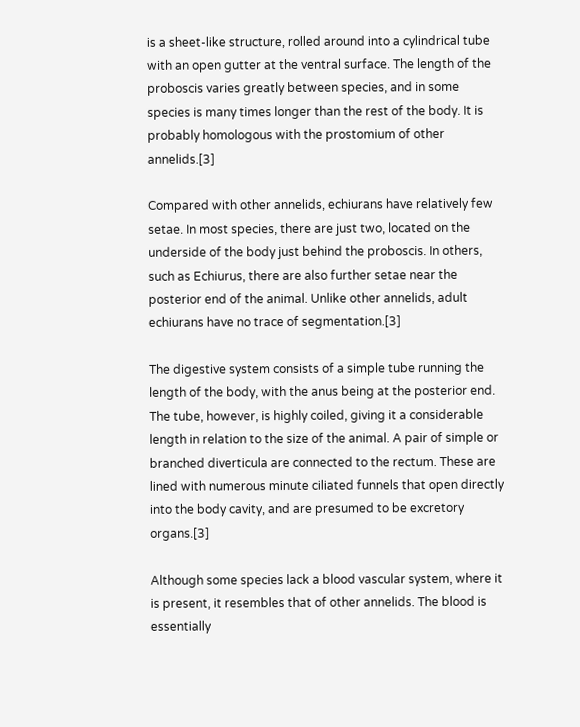is a sheet-like structure, rolled around into a cylindrical tube with an open gutter at the ventral surface. The length of the proboscis varies greatly between species, and in some species is many times longer than the rest of the body. It is probably homologous with the prostomium of other annelids.[3]

Compared with other annelids, echiurans have relatively few setae. In most species, there are just two, located on the underside of the body just behind the proboscis. In others, such as Echiurus, there are also further setae near the posterior end of the animal. Unlike other annelids, adult echiurans have no trace of segmentation.[3]

The digestive system consists of a simple tube running the length of the body, with the anus being at the posterior end. The tube, however, is highly coiled, giving it a considerable length in relation to the size of the animal. A pair of simple or branched diverticula are connected to the rectum. These are lined with numerous minute ciliated funnels that open directly into the body cavity, and are presumed to be excretory organs.[3]

Although some species lack a blood vascular system, where it is present, it resembles that of other annelids. The blood is essentially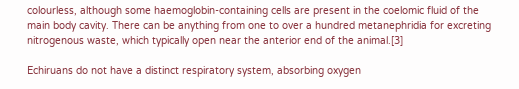colourless, although some haemoglobin-containing cells are present in the coelomic fluid of the main body cavity. There can be anything from one to over a hundred metanephridia for excreting nitrogenous waste, which typically open near the anterior end of the animal.[3]

Echiruans do not have a distinct respiratory system, absorbing oxygen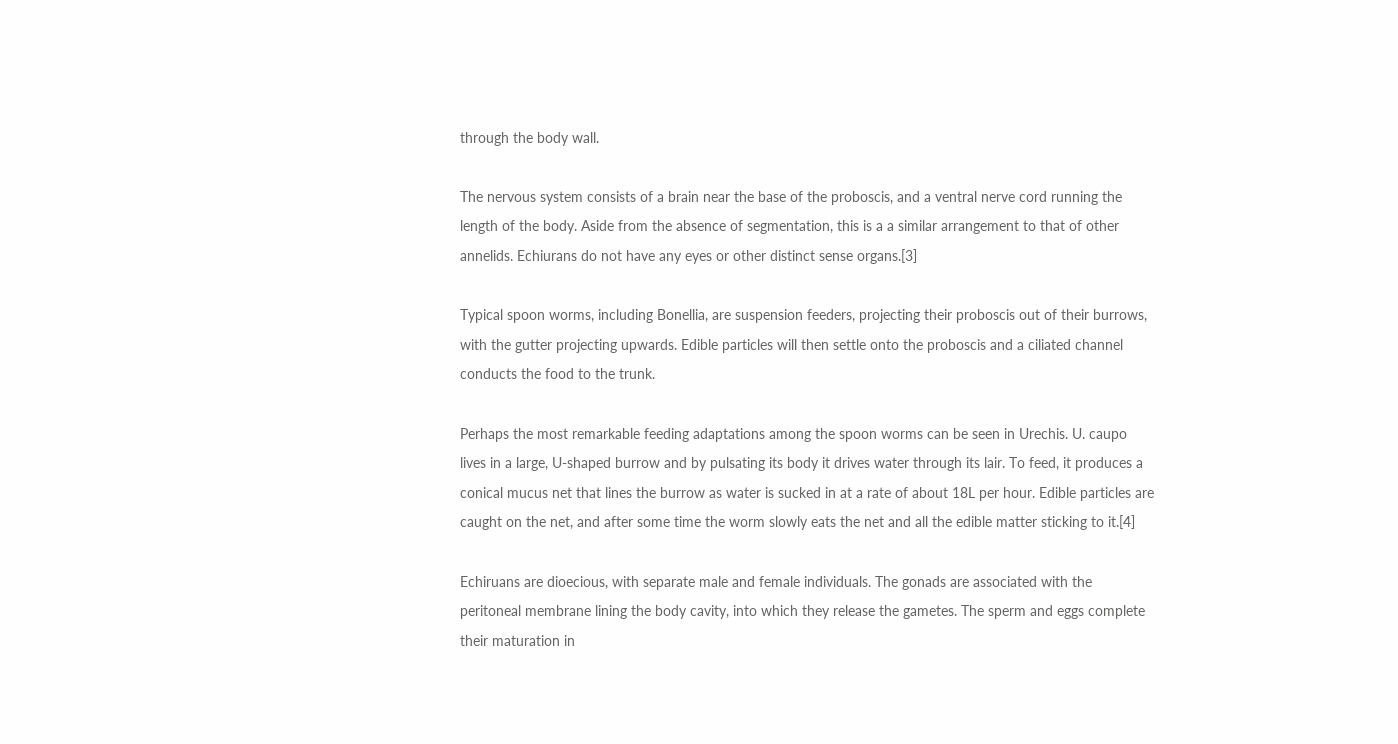through the body wall.

The nervous system consists of a brain near the base of the proboscis, and a ventral nerve cord running the length of the body. Aside from the absence of segmentation, this is a a similar arrangement to that of other annelids. Echiurans do not have any eyes or other distinct sense organs.[3]

Typical spoon worms, including Bonellia, are suspension feeders, projecting their proboscis out of their burrows, with the gutter projecting upwards. Edible particles will then settle onto the proboscis and a ciliated channel conducts the food to the trunk.

Perhaps the most remarkable feeding adaptations among the spoon worms can be seen in Urechis. U. caupo lives in a large, U-shaped burrow and by pulsating its body it drives water through its lair. To feed, it produces a conical mucus net that lines the burrow as water is sucked in at a rate of about 18L per hour. Edible particles are caught on the net, and after some time the worm slowly eats the net and all the edible matter sticking to it.[4]

Echiruans are dioecious, with separate male and female individuals. The gonads are associated with the peritoneal membrane lining the body cavity, into which they release the gametes. The sperm and eggs complete their maturation in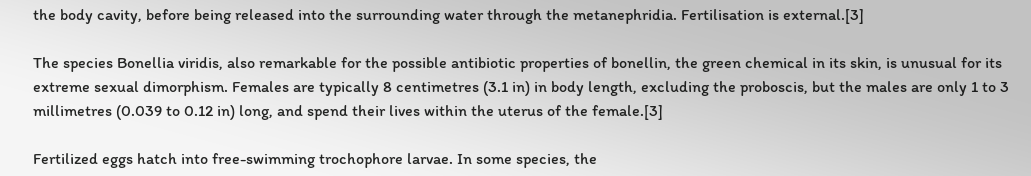the body cavity, before being released into the surrounding water through the metanephridia. Fertilisation is external.[3]

The species Bonellia viridis, also remarkable for the possible antibiotic properties of bonellin, the green chemical in its skin, is unusual for its extreme sexual dimorphism. Females are typically 8 centimetres (3.1 in) in body length, excluding the proboscis, but the males are only 1 to 3 millimetres (0.039 to 0.12 in) long, and spend their lives within the uterus of the female.[3]

Fertilized eggs hatch into free-swimming trochophore larvae. In some species, the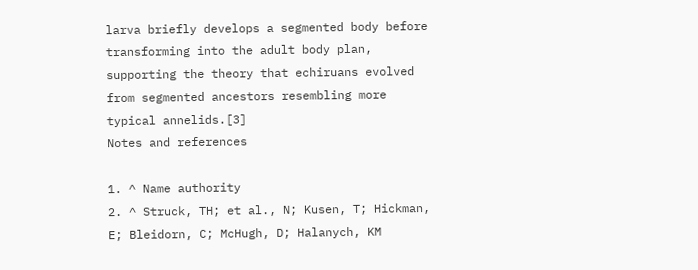larva briefly develops a segmented body before transforming into the adult body plan, supporting the theory that echiruans evolved from segmented ancestors resembling more typical annelids.[3]
Notes and references

1. ^ Name authority
2. ^ Struck, TH; et al., N; Kusen, T; Hickman, E; Bleidorn, C; McHugh, D; Halanych, KM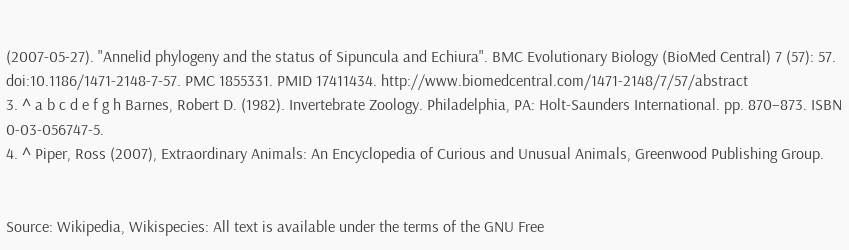(2007-05-27). "Annelid phylogeny and the status of Sipuncula and Echiura". BMC Evolutionary Biology (BioMed Central) 7 (57): 57. doi:10.1186/1471-2148-7-57. PMC 1855331. PMID 17411434. http://www.biomedcentral.com/1471-2148/7/57/abstract
3. ^ a b c d e f g h Barnes, Robert D. (1982). Invertebrate Zoology. Philadelphia, PA: Holt-Saunders International. pp. 870–873. ISBN 0-03-056747-5.
4. ^ Piper, Ross (2007), Extraordinary Animals: An Encyclopedia of Curious and Unusual Animals, Greenwood Publishing Group.


Source: Wikipedia, Wikispecies: All text is available under the terms of the GNU Free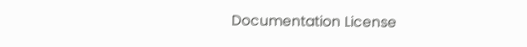Documentation License